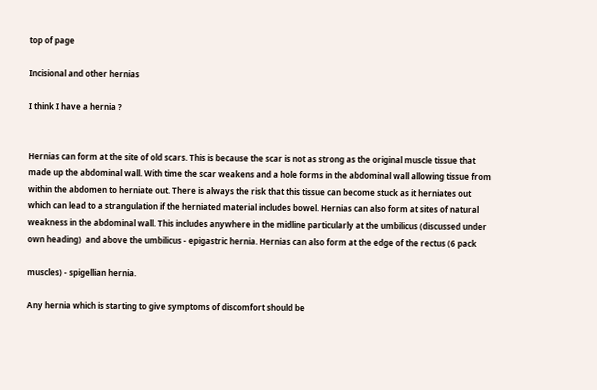top of page

Incisional and other hernias

I think I have a hernia ?


Hernias can form at the site of old scars. This is because the scar is not as strong as the original muscle tissue that made up the abdominal wall. With time the scar weakens and a hole forms in the abdominal wall allowing tissue from within the abdomen to herniate out. There is always the risk that this tissue can become stuck as it herniates out which can lead to a strangulation if the herniated material includes bowel. Hernias can also form at sites of natural weakness in the abdominal wall. This includes anywhere in the midline particularly at the umbilicus (discussed under own heading)  and above the umbilicus - epigastric hernia. Hernias can also form at the edge of the rectus (6 pack

muscles) - spigellian hernia.

Any hernia which is starting to give symptoms of discomfort should be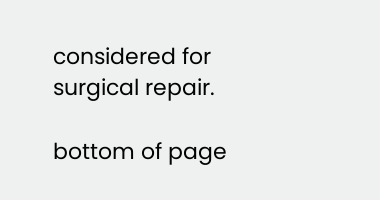considered for surgical repair.

bottom of page